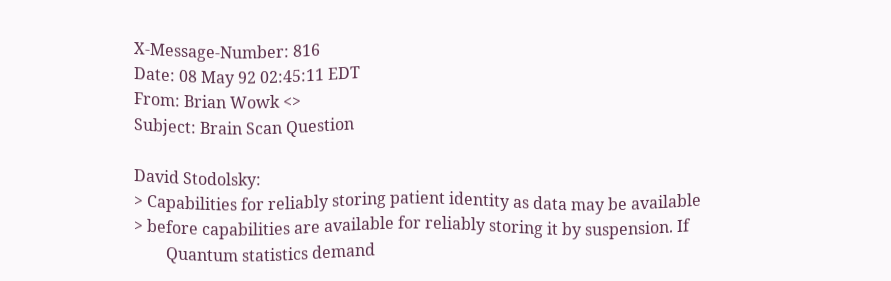X-Message-Number: 816
Date: 08 May 92 02:45:11 EDT
From: Brian Wowk <>
Subject: Brain Scan Question

David Stodolsky:
> Capabilities for reliably storing patient identity as data may be available
> before capabilities are available for reliably storing it by suspension. If
        Quantum statistics demand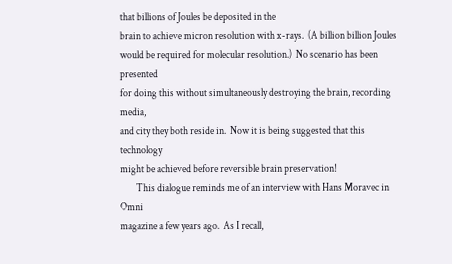that billions of Joules be deposited in the
brain to achieve micron resolution with x-rays.  (A billion billion Joules
would be required for molecular resolution.)  No scenario has been presented
for doing this without simultaneously destroying the brain, recording media,
and city they both reside in.  Now it is being suggested that this technology
might be achieved before reversible brain preservation!
        This dialogue reminds me of an interview with Hans Moravec in Omni
magazine a few years ago.  As I recall,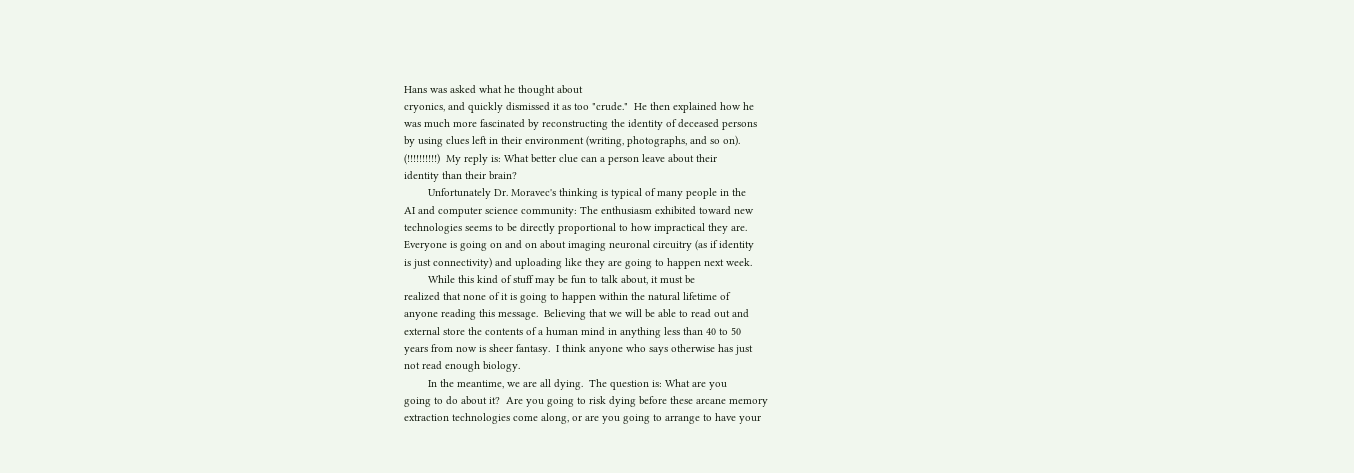Hans was asked what he thought about
cryonics, and quickly dismissed it as too "crude."  He then explained how he
was much more fascinated by reconstructing the identity of deceased persons
by using clues left in their environment (writing, photographs, and so on).
(!!!!!!!!!!)  My reply is: What better clue can a person leave about their
identity than their brain?
        Unfortunately Dr. Moravec's thinking is typical of many people in the
AI and computer science community: The enthusiasm exhibited toward new
technologies seems to be directly proportional to how impractical they are.
Everyone is going on and on about imaging neuronal circuitry (as if identity
is just connectivity) and uploading like they are going to happen next week.
        While this kind of stuff may be fun to talk about, it must be
realized that none of it is going to happen within the natural lifetime of
anyone reading this message.  Believing that we will be able to read out and
external store the contents of a human mind in anything less than 40 to 50
years from now is sheer fantasy.  I think anyone who says otherwise has just
not read enough biology.
        In the meantime, we are all dying.  The question is: What are you
going to do about it?  Are you going to risk dying before these arcane memory
extraction technologies come along, or are you going to arrange to have your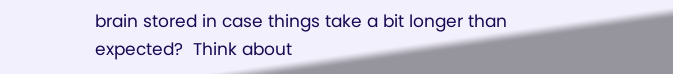brain stored in case things take a bit longer than expected?  Think about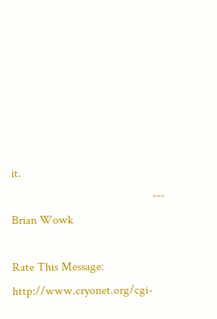it.
                                               --- Brian Wowk

Rate This Message: http://www.cryonet.org/cgi-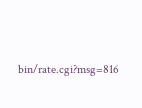bin/rate.cgi?msg=816